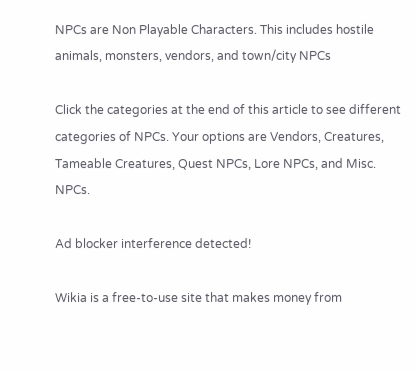NPCs are Non Playable Characters. This includes hostile animals, monsters, vendors, and town/city NPCs

Click the categories at the end of this article to see different categories of NPCs. Your options are Vendors, Creatures, Tameable Creatures, Quest NPCs, Lore NPCs, and Misc. NPCs.

Ad blocker interference detected!

Wikia is a free-to-use site that makes money from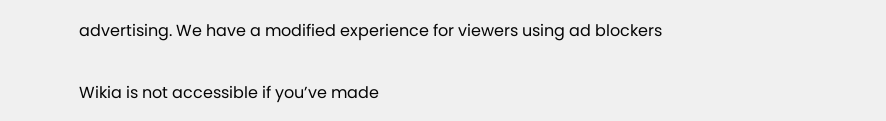advertising. We have a modified experience for viewers using ad blockers

Wikia is not accessible if you’ve made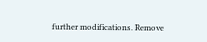further modifications. Remove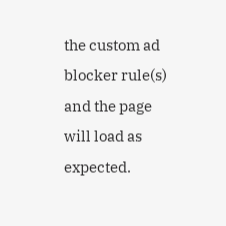the custom ad blocker rule(s) and the page will load as expected.